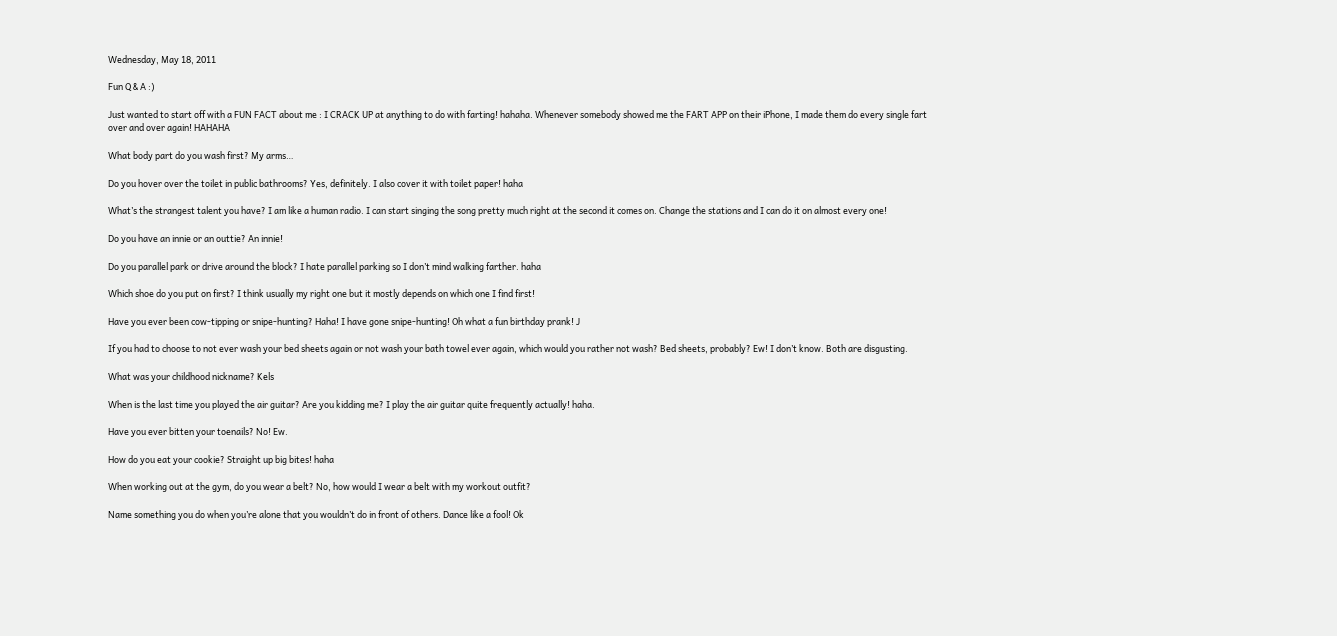Wednesday, May 18, 2011

Fun Q & A :)

Just wanted to start off with a FUN FACT about me : I CRACK UP at anything to do with farting! hahaha. Whenever somebody showed me the FART APP on their iPhone, I made them do every single fart over and over again! HAHAHA

What body part do you wash first? My arms…

Do you hover over the toilet in public bathrooms? Yes, definitely. I also cover it with toilet paper! haha

What’s the strangest talent you have? I am like a human radio. I can start singing the song pretty much right at the second it comes on. Change the stations and I can do it on almost every one!

Do you have an innie or an outtie? An innie!

Do you parallel park or drive around the block? I hate parallel parking so I don’t mind walking farther. haha

Which shoe do you put on first? I think usually my right one but it mostly depends on which one I find first!

Have you ever been cow-tipping or snipe-hunting? Haha! I have gone snipe-hunting! Oh what a fun birthday prank! J

If you had to choose to not ever wash your bed sheets again or not wash your bath towel ever again, which would you rather not wash? Bed sheets, probably? Ew! I don’t know. Both are disgusting.

What was your childhood nickname? Kels

When is the last time you played the air guitar? Are you kidding me? I play the air guitar quite frequently actually! haha.

Have you ever bitten your toenails? No! Ew.

How do you eat your cookie? Straight up big bites! haha

When working out at the gym, do you wear a belt? No, how would I wear a belt with my workout outfit?

Name something you do when you’re alone that you wouldn’t do in front of others. Dance like a fool! Ok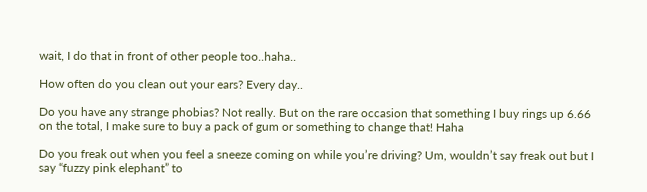wait, I do that in front of other people too..haha..

How often do you clean out your ears? Every day..

Do you have any strange phobias? Not really. But on the rare occasion that something I buy rings up 6.66 on the total, I make sure to buy a pack of gum or something to change that! Haha

Do you freak out when you feel a sneeze coming on while you’re driving? Um, wouldn’t say freak out but I say “fuzzy pink elephant” to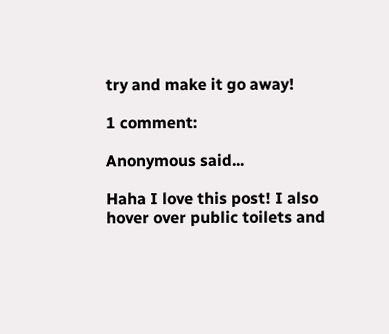try and make it go away!

1 comment:

Anonymous said...

Haha I love this post! I also hover over public toilets and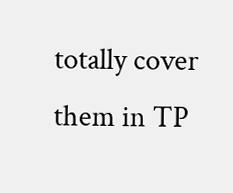totally cover them in TP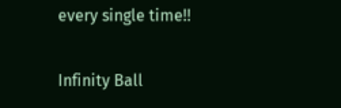every single time!!

Infinity Ball